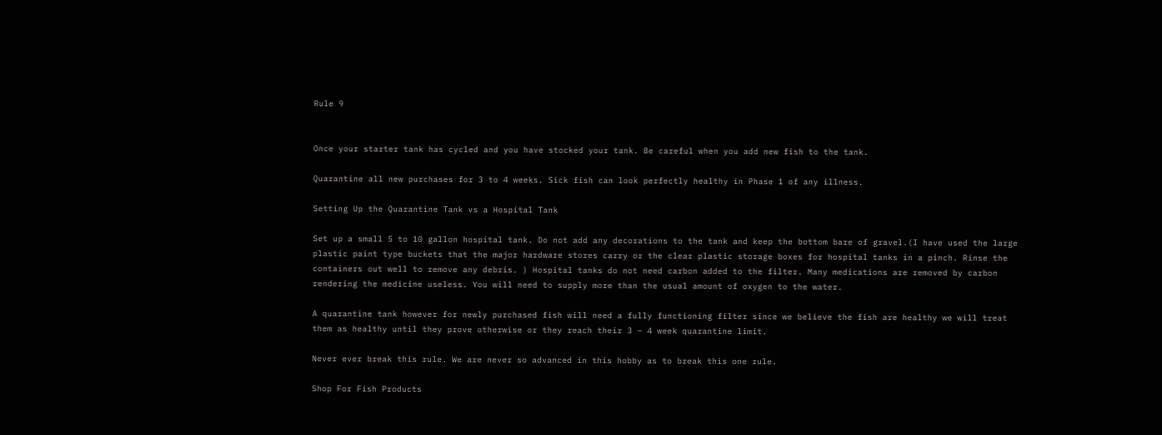Rule 9


Once your starter tank has cycled and you have stocked your tank. Be careful when you add new fish to the tank.

Quarantine all new purchases for 3 to 4 weeks. Sick fish can look perfectly healthy in Phase 1 of any illness.

Setting Up the Quarantine Tank vs a Hospital Tank

Set up a small 5 to 10 gallon hospital tank. Do not add any decorations to the tank and keep the bottom bare of gravel.(I have used the large plastic paint type buckets that the major hardware stores carry or the clear plastic storage boxes for hospital tanks in a pinch. Rinse the containers out well to remove any debris. ) Hospital tanks do not need carbon added to the filter. Many medications are removed by carbon rendering the medicine useless. You will need to supply more than the usual amount of oxygen to the water.

A quarantine tank however for newly purchased fish will need a fully functioning filter since we believe the fish are healthy we will treat them as healthy until they prove otherwise or they reach their 3 – 4 week quarantine limit.

Never ever break this rule. We are never so advanced in this hobby as to break this one rule.

Shop For Fish Products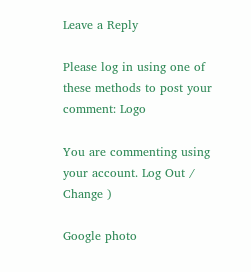Leave a Reply

Please log in using one of these methods to post your comment: Logo

You are commenting using your account. Log Out /  Change )

Google photo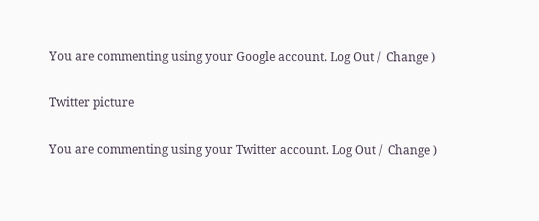You are commenting using your Google account. Log Out /  Change )

Twitter picture

You are commenting using your Twitter account. Log Out /  Change )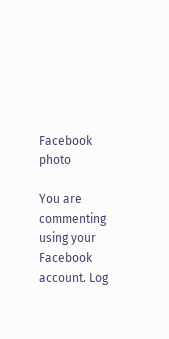Facebook photo

You are commenting using your Facebook account. Log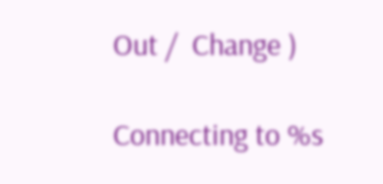Out /  Change )

Connecting to %s